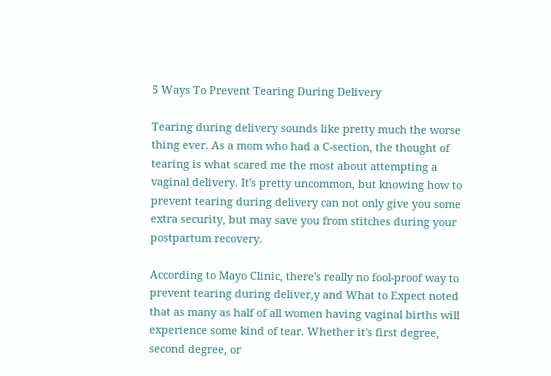5 Ways To Prevent Tearing During Delivery

Tearing during delivery sounds like pretty much the worse thing ever. As a mom who had a C-section, the thought of tearing is what scared me the most about attempting a vaginal delivery. It's pretty uncommon, but knowing how to prevent tearing during delivery can not only give you some extra security, but may save you from stitches during your postpartum recovery.

According to Mayo Clinic, there's really no fool-proof way to prevent tearing during deliver,y and What to Expect noted that as many as half of all women having vaginal births will experience some kind of tear. Whether it's first degree, second degree, or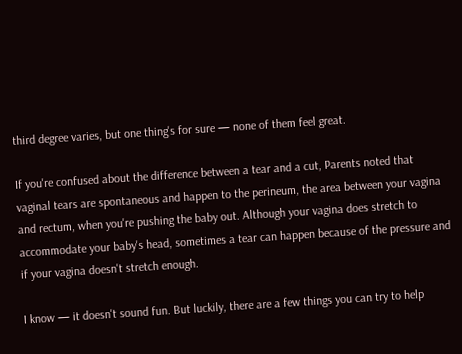third degree varies, but one thing's for sure — none of them feel great.

If you're confused about the difference between a tear and a cut, Parents noted that vaginal tears are spontaneous and happen to the perineum, the area between your vagina and rectum, when you're pushing the baby out. Although your vagina does stretch to accommodate your baby's head, sometimes a tear can happen because of the pressure and if your vagina doesn't stretch enough.

I know — it doesn't sound fun. But luckily, there are a few things you can try to help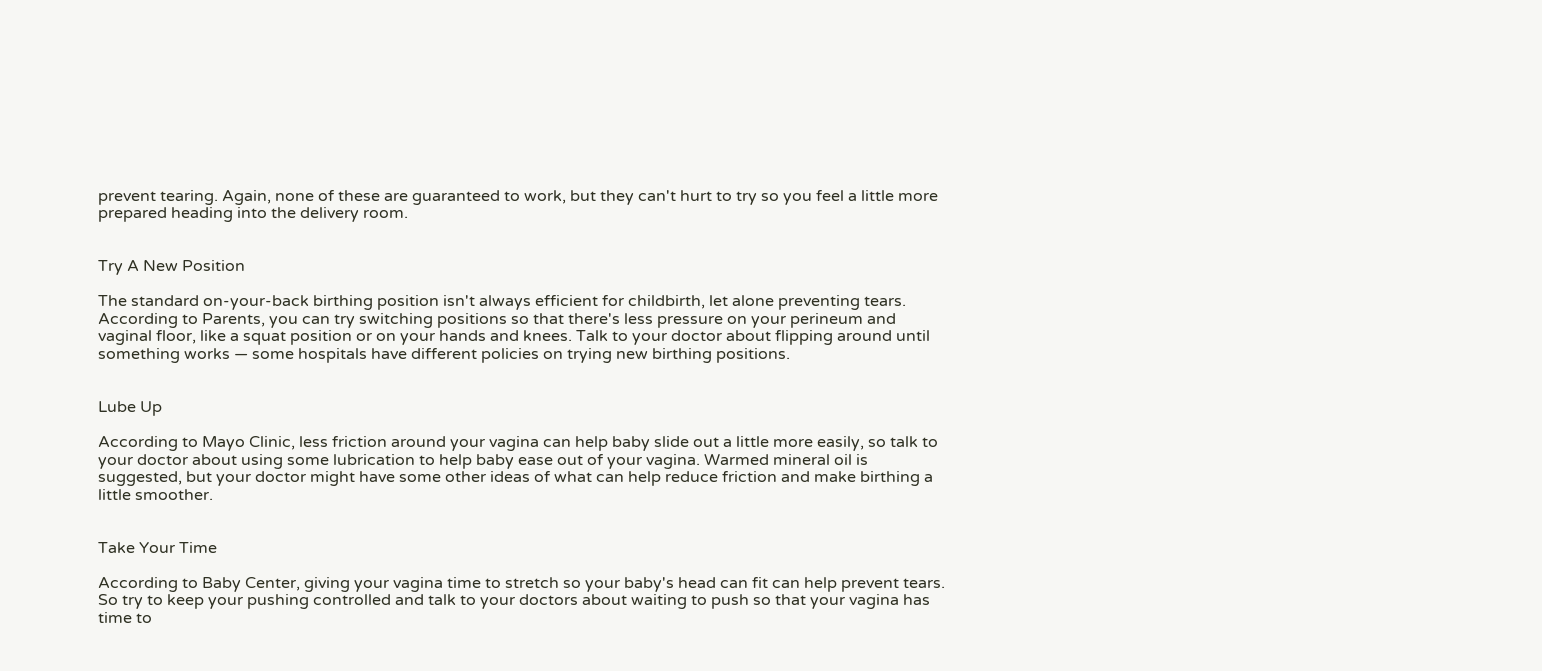prevent tearing. Again, none of these are guaranteed to work, but they can't hurt to try so you feel a little more prepared heading into the delivery room.


Try A New Position

The standard on-your-back birthing position isn't always efficient for childbirth, let alone preventing tears. According to Parents, you can try switching positions so that there's less pressure on your perineum and vaginal floor, like a squat position or on your hands and knees. Talk to your doctor about flipping around until something works — some hospitals have different policies on trying new birthing positions.


Lube Up

According to Mayo Clinic, less friction around your vagina can help baby slide out a little more easily, so talk to your doctor about using some lubrication to help baby ease out of your vagina. Warmed mineral oil is suggested, but your doctor might have some other ideas of what can help reduce friction and make birthing a little smoother.


Take Your Time

According to Baby Center, giving your vagina time to stretch so your baby's head can fit can help prevent tears. So try to keep your pushing controlled and talk to your doctors about waiting to push so that your vagina has time to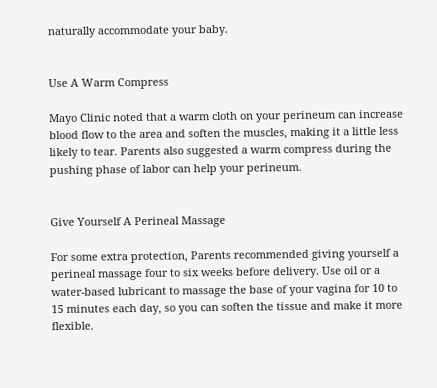naturally accommodate your baby.


Use A Warm Compress

Mayo Clinic noted that a warm cloth on your perineum can increase blood flow to the area and soften the muscles, making it a little less likely to tear. Parents also suggested a warm compress during the pushing phase of labor can help your perineum.


Give Yourself A Perineal Massage

For some extra protection, Parents recommended giving yourself a perineal massage four to six weeks before delivery. Use oil or a water-based lubricant to massage the base of your vagina for 10 to 15 minutes each day, so you can soften the tissue and make it more flexible.